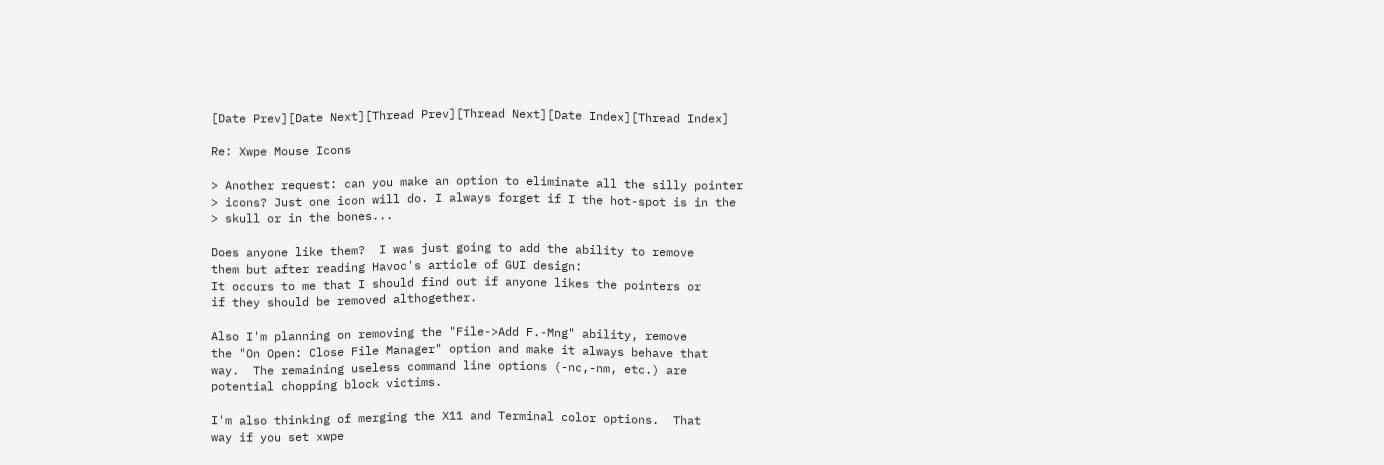[Date Prev][Date Next][Thread Prev][Thread Next][Date Index][Thread Index]

Re: Xwpe Mouse Icons

> Another request: can you make an option to eliminate all the silly pointer
> icons? Just one icon will do. I always forget if I the hot-spot is in the
> skull or in the bones...

Does anyone like them?  I was just going to add the ability to remove
them but after reading Havoc's article of GUI design:
It occurs to me that I should find out if anyone likes the pointers or
if they should be removed althogether.

Also I'm planning on removing the "File->Add F.-Mng" ability, remove
the "On Open: Close File Manager" option and make it always behave that
way.  The remaining useless command line options (-nc,-nm, etc.) are
potential chopping block victims.

I'm also thinking of merging the X11 and Terminal color options.  That
way if you set xwpe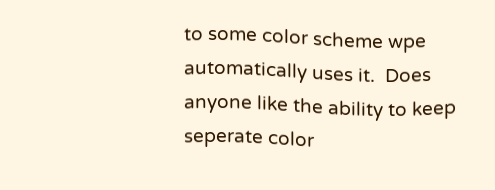to some color scheme wpe automatically uses it.  Does
anyone like the ability to keep seperate color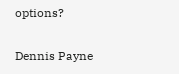options?

Dennis Payne